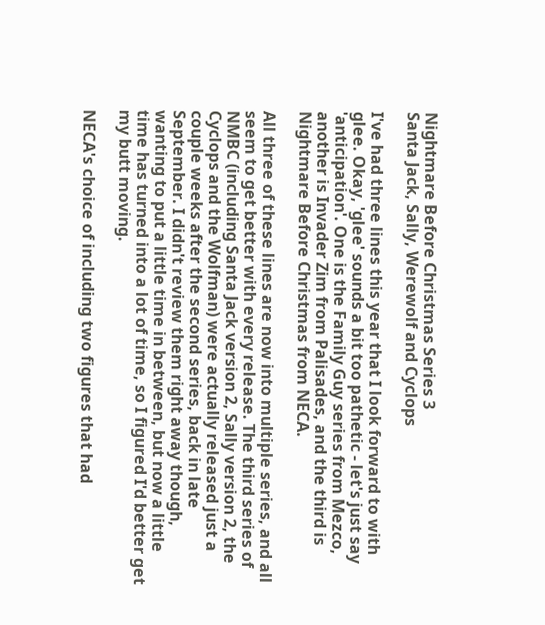Nightmare Before Christmas Series 3
Santa Jack, Sally, Werewolf and Cyclops

I've had three lines this year that I look forward to with glee. Okay, 'glee' sounds a bit too pathetic - let's just say 'anticipation'. One is the Family Guy series from Mezco, another is Invader Zim from Palisades, and the third is Nightmare Before Christmas from NECA.

All three of these lines are now into multiple series, and all seem to get better with every release. The third series of NMBC (including Santa Jack version 2, Sally version 2, the Cyclops and the Wolfman) were actually released just a couple weeks after the second series, back in late September. I didn't review them right away though, wanting to put a little time in between, but now a little time has turned into a lot of time, so I figured I'd better get my butt moving.

NECA's choice of including two figures that had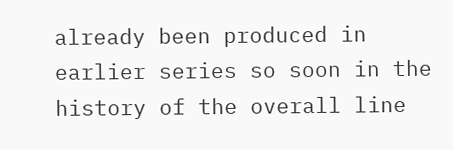already been produced in earlier series so soon in the history of the overall line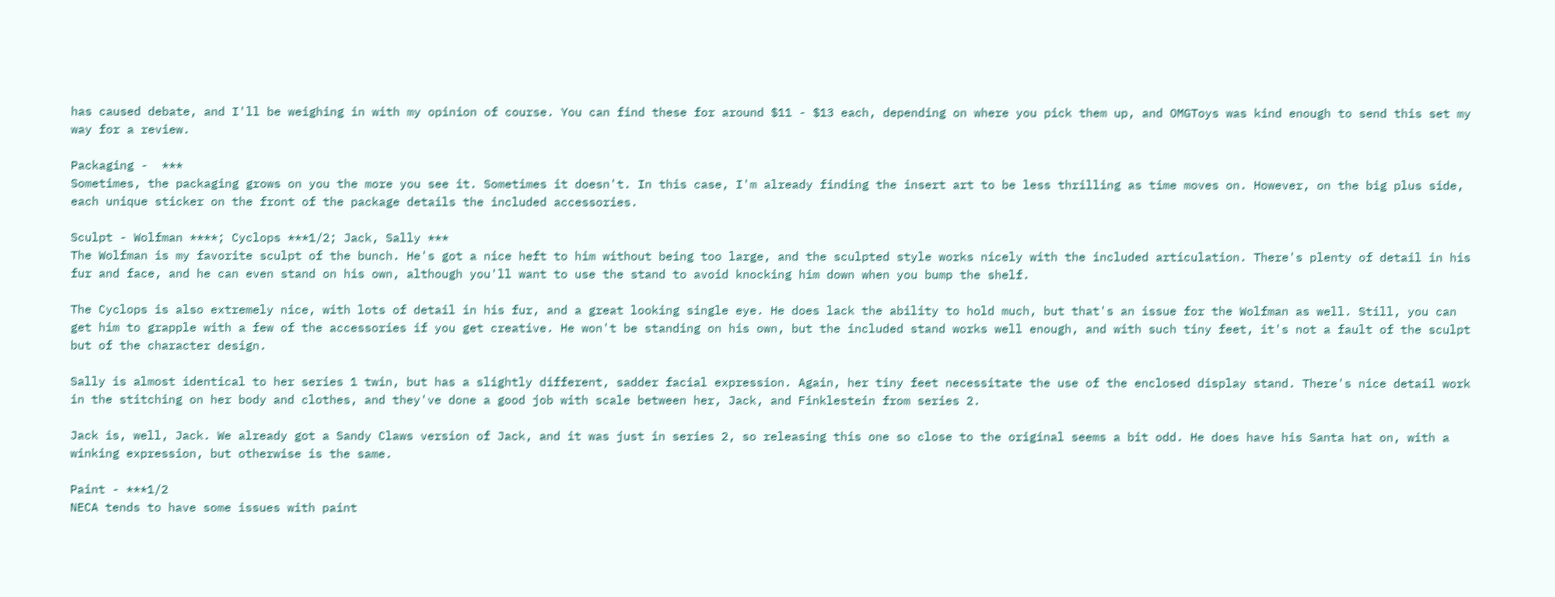has caused debate, and I'll be weighing in with my opinion of course. You can find these for around $11 - $13 each, depending on where you pick them up, and OMGToys was kind enough to send this set my way for a review.

Packaging -  ***
Sometimes, the packaging grows on you the more you see it. Sometimes it doesn't. In this case, I'm already finding the insert art to be less thrilling as time moves on. However, on the big plus side, each unique sticker on the front of the package details the included accessories.

Sculpt - Wolfman ****; Cyclops ***1/2; Jack, Sally ***
The Wolfman is my favorite sculpt of the bunch. He's got a nice heft to him without being too large, and the sculpted style works nicely with the included articulation. There's plenty of detail in his fur and face, and he can even stand on his own, although you'll want to use the stand to avoid knocking him down when you bump the shelf.

The Cyclops is also extremely nice, with lots of detail in his fur, and a great looking single eye. He does lack the ability to hold much, but that's an issue for the Wolfman as well. Still, you can get him to grapple with a few of the accessories if you get creative. He won't be standing on his own, but the included stand works well enough, and with such tiny feet, it's not a fault of the sculpt but of the character design.

Sally is almost identical to her series 1 twin, but has a slightly different, sadder facial expression. Again, her tiny feet necessitate the use of the enclosed display stand. There's nice detail work in the stitching on her body and clothes, and they've done a good job with scale between her, Jack, and Finklestein from series 2.

Jack is, well, Jack. We already got a Sandy Claws version of Jack, and it was just in series 2, so releasing this one so close to the original seems a bit odd. He does have his Santa hat on, with a winking expression, but otherwise is the same.

Paint - ***1/2
NECA tends to have some issues with paint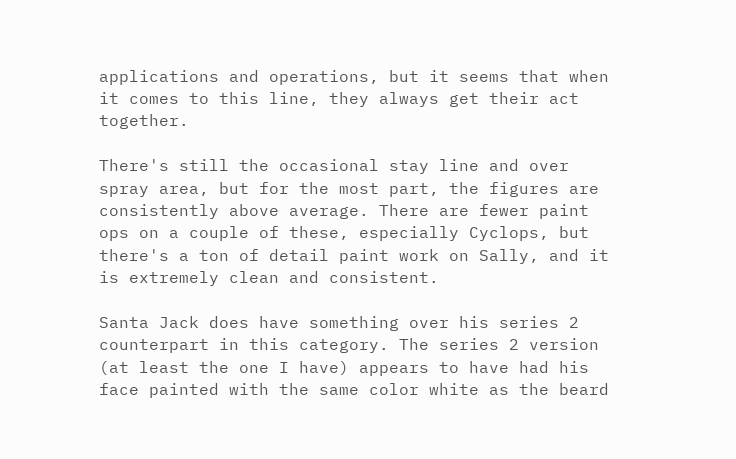applications and operations, but it seems that when it comes to this line, they always get their act together.

There's still the occasional stay line and over spray area, but for the most part, the figures are consistently above average. There are fewer paint ops on a couple of these, especially Cyclops, but there's a ton of detail paint work on Sally, and it is extremely clean and consistent.

Santa Jack does have something over his series 2 counterpart in this category. The series 2 version (at least the one I have) appears to have had his face painted with the same color white as the beard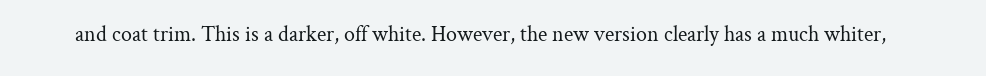and coat trim. This is a darker, off white. However, the new version clearly has a much whiter,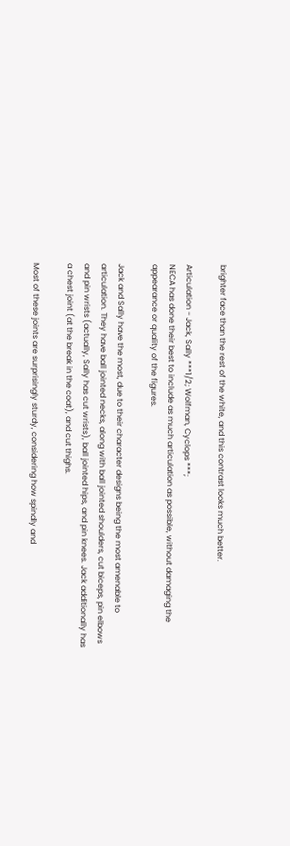brighter face than the rest of the white, and this contrast looks much better.

Articulation - Jack, Sally ***1/2; Wolfman, Cyclops ***;
NECA has done their best to include as much articulation as possible, without damaging the appearance or quality of the figures.

Jack and Sally have the most, due to their character designs being the most amenable to articulation. They have ball jointed necks, along with ball jointed shoulders, cut biceps, pin elbows and pin wrists (actually, Sally has cut wrists), ball jointed hips, and pin knees. Jack additionally has a chest joint (at the break in the coat), and cut thighs.

Most of these joints are surprisingly sturdy, considering how spindly and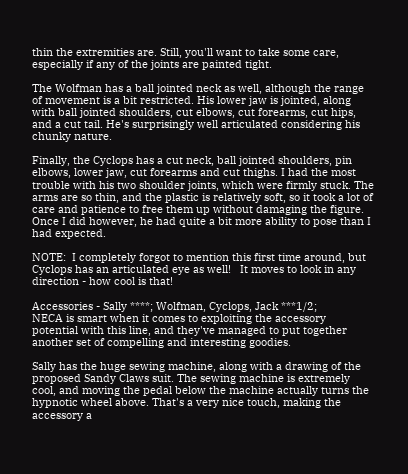thin the extremities are. Still, you'll want to take some care, especially if any of the joints are painted tight.

The Wolfman has a ball jointed neck as well, although the range of movement is a bit restricted. His lower jaw is jointed, along with ball jointed shoulders, cut elbows, cut forearms, cut hips, and a cut tail. He's surprisingly well articulated considering his chunky nature.

Finally, the Cyclops has a cut neck, ball jointed shoulders, pin elbows, lower jaw, cut forearms and cut thighs. I had the most trouble with his two shoulder joints, which were firmly stuck. The arms are so thin, and the plastic is relatively soft, so it took a lot of care and patience to free them up without damaging the figure. Once I did however, he had quite a bit more ability to pose than I had expected.

NOTE:  I completely forgot to mention this first time around, but Cyclops has an articulated eye as well!   It moves to look in any direction - how cool is that!

Accessories - Sally ****; Wolfman, Cyclops, Jack ***1/2;
NECA is smart when it comes to exploiting the accessory potential with this line, and they've managed to put together another set of compelling and interesting goodies.

Sally has the huge sewing machine, along with a drawing of the proposed Sandy Claws suit. The sewing machine is extremely cool, and moving the pedal below the machine actually turns the hypnotic wheel above. That's a very nice touch, making the accessory a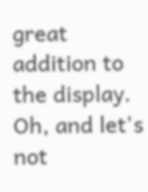great addition to the display. Oh, and let's not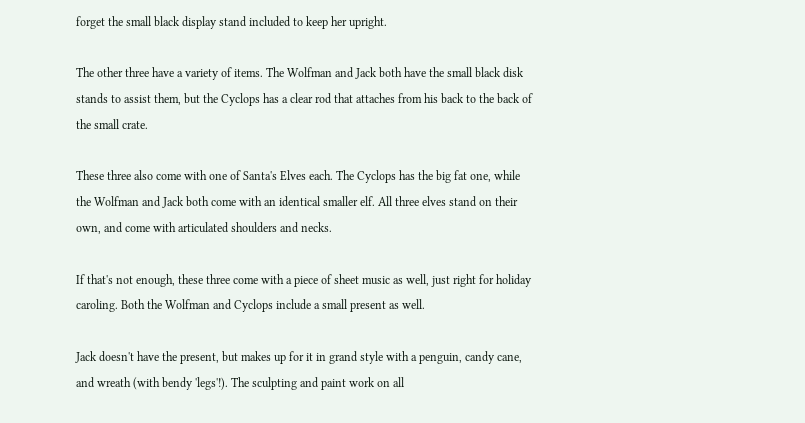forget the small black display stand included to keep her upright.

The other three have a variety of items. The Wolfman and Jack both have the small black disk stands to assist them, but the Cyclops has a clear rod that attaches from his back to the back of the small crate.

These three also come with one of Santa's Elves each. The Cyclops has the big fat one, while the Wolfman and Jack both come with an identical smaller elf. All three elves stand on their own, and come with articulated shoulders and necks.

If that's not enough, these three come with a piece of sheet music as well, just right for holiday caroling. Both the Wolfman and Cyclops include a small present as well.

Jack doesn't have the present, but makes up for it in grand style with a penguin, candy cane, and wreath (with bendy 'legs'!). The sculpting and paint work on all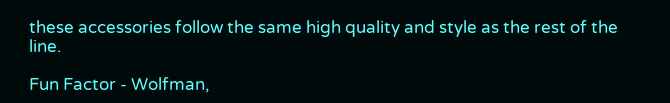these accessories follow the same high quality and style as the rest of the line.

Fun Factor - Wolfman,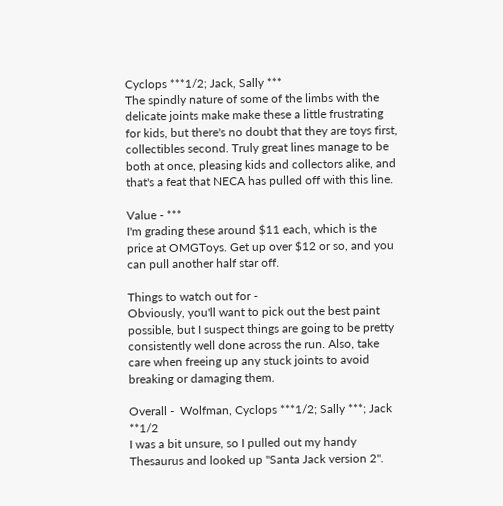Cyclops ***1/2; Jack, Sally ***
The spindly nature of some of the limbs with the delicate joints make make these a little frustrating for kids, but there's no doubt that they are toys first, collectibles second. Truly great lines manage to be both at once, pleasing kids and collectors alike, and that's a feat that NECA has pulled off with this line.

Value - ***
I'm grading these around $11 each, which is the price at OMGToys. Get up over $12 or so, and you can pull another half star off.

Things to watch out for -
Obviously, you'll want to pick out the best paint possible, but I suspect things are going to be pretty consistently well done across the run. Also, take care when freeing up any stuck joints to avoid breaking or damaging them.

Overall -  Wolfman, Cyclops ***1/2; Sally ***; Jack **1/2
I was a bit unsure, so I pulled out my handy Thesaurus and looked up "Santa Jack version 2".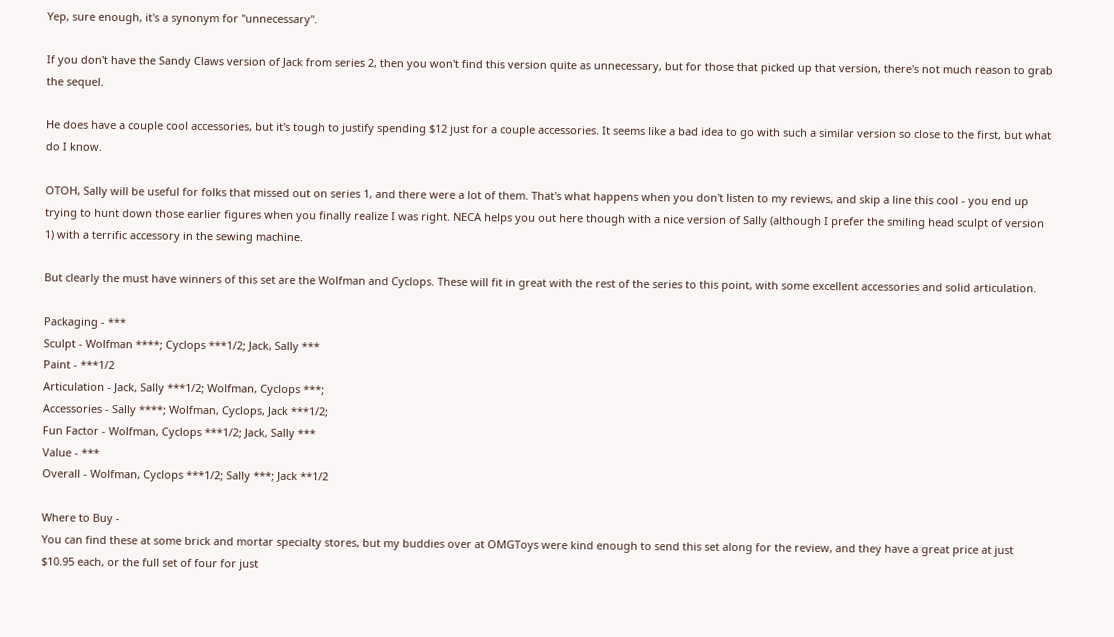Yep, sure enough, it's a synonym for "unnecessary".

If you don't have the Sandy Claws version of Jack from series 2, then you won't find this version quite as unnecessary, but for those that picked up that version, there's not much reason to grab the sequel.

He does have a couple cool accessories, but it's tough to justify spending $12 just for a couple accessories. It seems like a bad idea to go with such a similar version so close to the first, but what do I know.

OTOH, Sally will be useful for folks that missed out on series 1, and there were a lot of them. That's what happens when you don't listen to my reviews, and skip a line this cool - you end up trying to hunt down those earlier figures when you finally realize I was right. NECA helps you out here though with a nice version of Sally (although I prefer the smiling head sculpt of version 1) with a terrific accessory in the sewing machine.

But clearly the must have winners of this set are the Wolfman and Cyclops. These will fit in great with the rest of the series to this point, with some excellent accessories and solid articulation.

Packaging - ***
Sculpt - Wolfman ****; Cyclops ***1/2; Jack, Sally ***
Paint - ***1/2
Articulation - Jack, Sally ***1/2; Wolfman, Cyclops ***;
Accessories - Sally ****; Wolfman, Cyclops, Jack ***1/2;
Fun Factor - Wolfman, Cyclops ***1/2; Jack, Sally ***
Value - ***
Overall - Wolfman, Cyclops ***1/2; Sally ***; Jack **1/2

Where to Buy -
You can find these at some brick and mortar specialty stores, but my buddies over at OMGToys were kind enough to send this set along for the review, and they have a great price at just $10.95 each, or the full set of four for just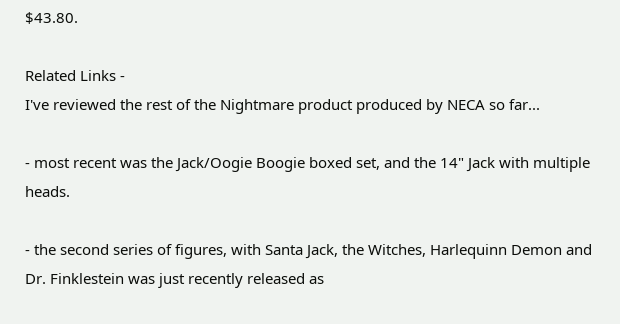$43.80.

Related Links -
I've reviewed the rest of the Nightmare product produced by NECA so far...

- most recent was the Jack/Oogie Boogie boxed set, and the 14" Jack with multiple heads.

- the second series of figures, with Santa Jack, the Witches, Harlequinn Demon and Dr. Finklestein was just recently released as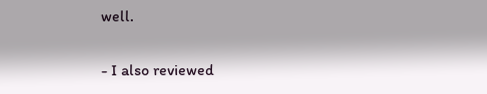well.

- I also reviewed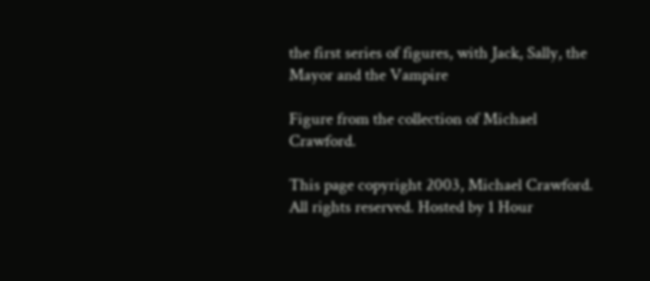the first series of figures, with Jack, Sally, the Mayor and the Vampire

Figure from the collection of Michael Crawford.

This page copyright 2003, Michael Crawford. All rights reserved. Hosted by 1 Hour